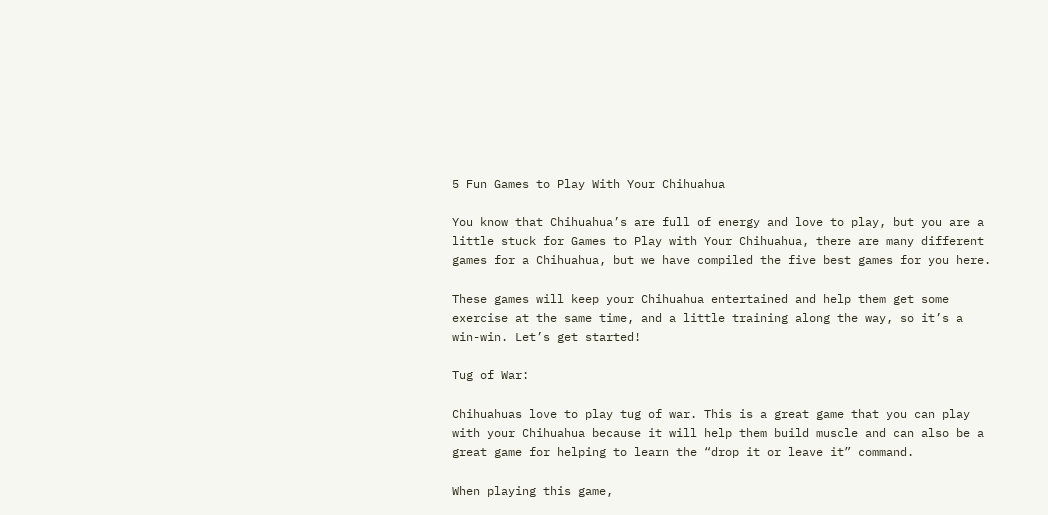5 Fun Games to Play With Your Chihuahua

You know that Chihuahua’s are full of energy and love to play, but you are a little stuck for Games to Play with Your Chihuahua, there are many different games for a Chihuahua, but we have compiled the five best games for you here.

These games will keep your Chihuahua entertained and help them get some exercise at the same time, and a little training along the way, so it’s a win-win. Let’s get started!

Tug of War:

Chihuahuas love to play tug of war. This is a great game that you can play with your Chihuahua because it will help them build muscle and can also be a great game for helping to learn the “drop it or leave it” command.

When playing this game,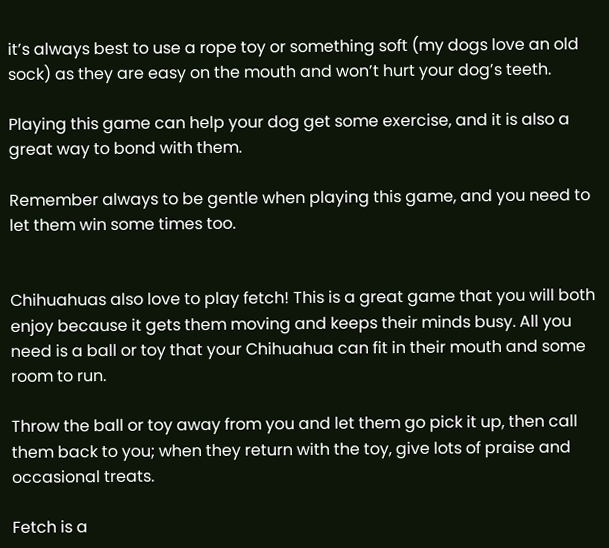it’s always best to use a rope toy or something soft (my dogs love an old sock) as they are easy on the mouth and won’t hurt your dog’s teeth.

Playing this game can help your dog get some exercise, and it is also a great way to bond with them.

Remember always to be gentle when playing this game, and you need to let them win some times too.


Chihuahuas also love to play fetch! This is a great game that you will both enjoy because it gets them moving and keeps their minds busy. All you need is a ball or toy that your Chihuahua can fit in their mouth and some room to run.

Throw the ball or toy away from you and let them go pick it up, then call them back to you; when they return with the toy, give lots of praise and occasional treats.

Fetch is a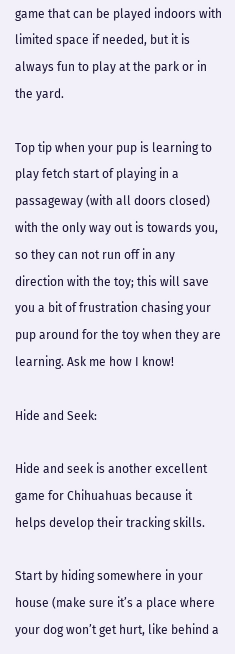game that can be played indoors with limited space if needed, but it is always fun to play at the park or in the yard.

Top tip when your pup is learning to play fetch start of playing in a passageway (with all doors closed) with the only way out is towards you, so they can not run off in any direction with the toy; this will save you a bit of frustration chasing your pup around for the toy when they are learning. Ask me how I know!

Hide and Seek:

Hide and seek is another excellent game for Chihuahuas because it helps develop their tracking skills.

Start by hiding somewhere in your house (make sure it’s a place where your dog won’t get hurt, like behind a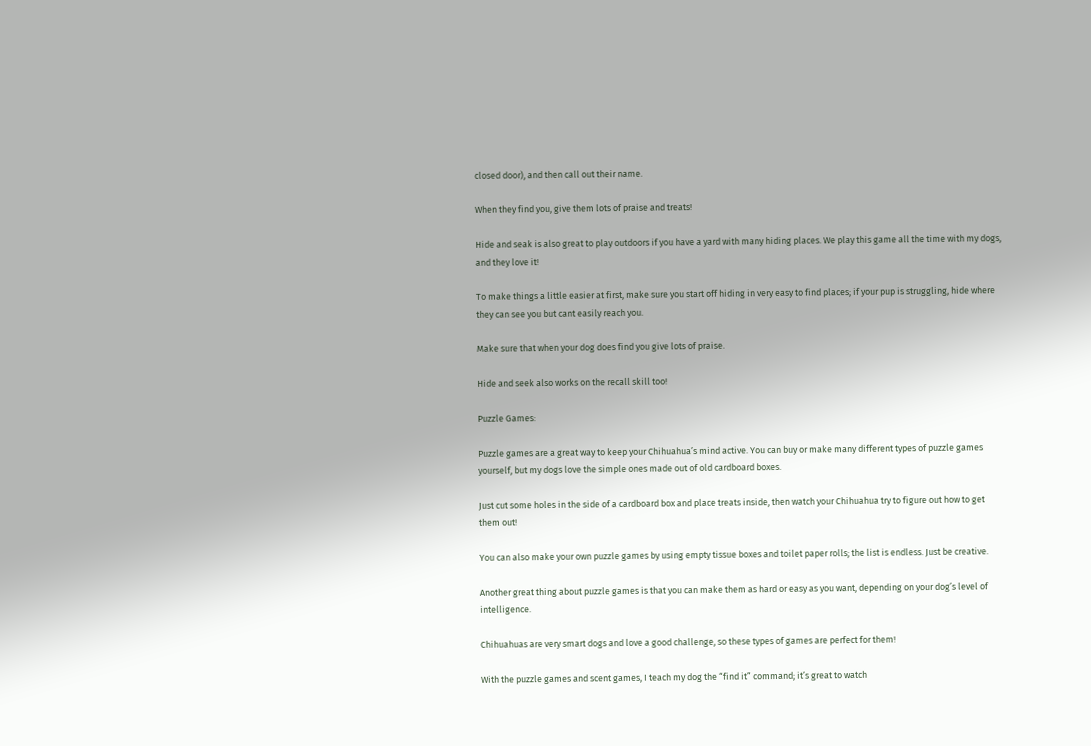closed door), and then call out their name.

When they find you, give them lots of praise and treats!

Hide and seak is also great to play outdoors if you have a yard with many hiding places. We play this game all the time with my dogs, and they love it!

To make things a little easier at first, make sure you start off hiding in very easy to find places; if your pup is struggling, hide where they can see you but cant easily reach you.

Make sure that when your dog does find you give lots of praise.

Hide and seek also works on the recall skill too!

Puzzle Games:

Puzzle games are a great way to keep your Chihuahua’s mind active. You can buy or make many different types of puzzle games yourself, but my dogs love the simple ones made out of old cardboard boxes.

Just cut some holes in the side of a cardboard box and place treats inside, then watch your Chihuahua try to figure out how to get them out!

You can also make your own puzzle games by using empty tissue boxes and toilet paper rolls; the list is endless. Just be creative.

Another great thing about puzzle games is that you can make them as hard or easy as you want, depending on your dog’s level of intelligence.

Chihuahuas are very smart dogs and love a good challenge, so these types of games are perfect for them!

With the puzzle games and scent games, I teach my dog the “find it” command; it’s great to watch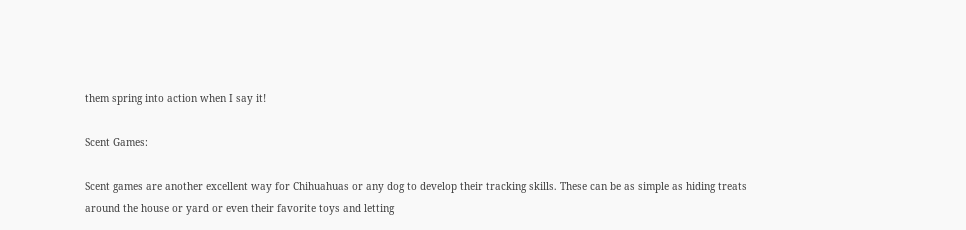them spring into action when I say it!

Scent Games:

Scent games are another excellent way for Chihuahuas or any dog to develop their tracking skills. These can be as simple as hiding treats around the house or yard or even their favorite toys and letting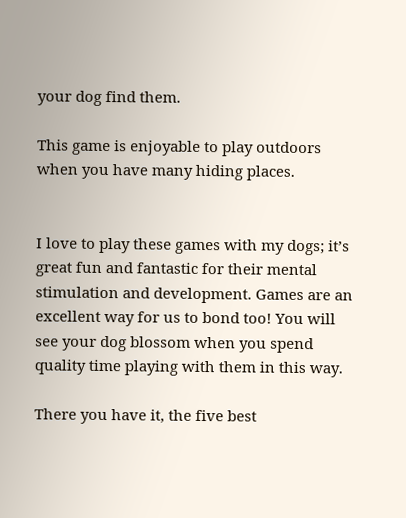your dog find them.

This game is enjoyable to play outdoors when you have many hiding places.


I love to play these games with my dogs; it’s great fun and fantastic for their mental stimulation and development. Games are an excellent way for us to bond too! You will see your dog blossom when you spend quality time playing with them in this way.

There you have it, the five best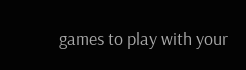games to play with your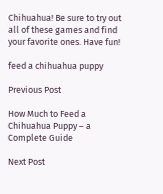Chihuahua! Be sure to try out all of these games and find your favorite ones. Have fun!

feed a chihuahua puppy

Previous Post

How Much to Feed a Chihuahua Puppy – a Complete Guide

Next Post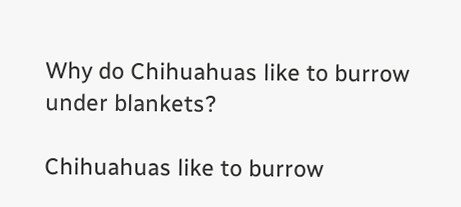Why do Chihuahuas like to burrow under blankets?

Chihuahuas like to burrow